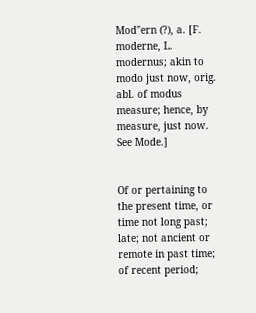Mod"ern (?), a. [F. moderne, L. modernus; akin to modo just now, orig. abl. of modus measure; hence, by measure, just now. See Mode.]


Of or pertaining to the present time, or time not long past; late; not ancient or remote in past time; of recent period;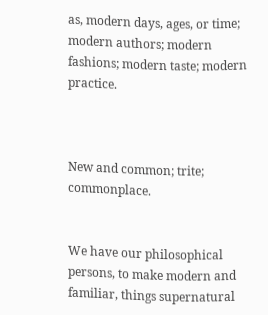as, modern days, ages, or time; modern authors; modern fashions; modern taste; modern practice.



New and common; trite; commonplace.


We have our philosophical persons, to make modern and familiar, things supernatural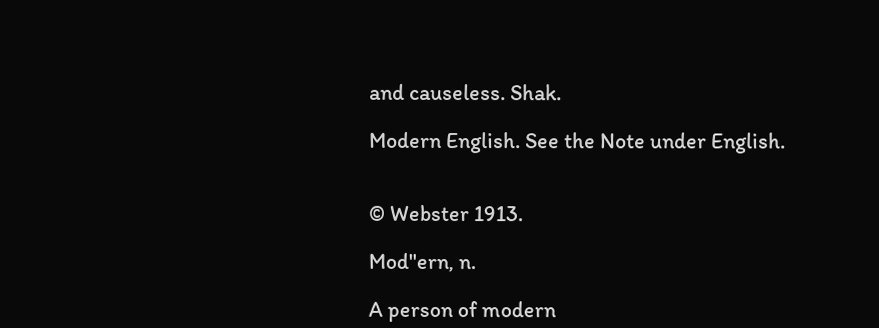and causeless. Shak.

Modern English. See the Note under English.


© Webster 1913.

Mod"ern, n.

A person of modern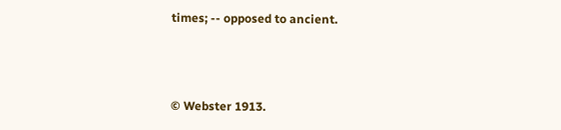times; -- opposed to ancient.



© Webster 1913.